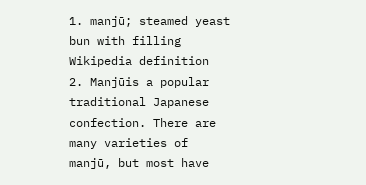1. manjū; steamed yeast bun with filling
Wikipedia definition
2. Manjūis a popular traditional Japanese confection. There are many varieties of manjū, but most have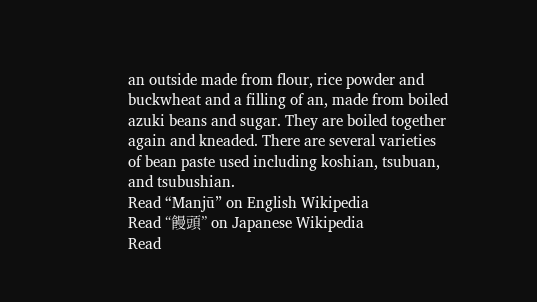an outside made from flour, rice powder and buckwheat and a filling of an, made from boiled azuki beans and sugar. They are boiled together again and kneaded. There are several varieties of bean paste used including koshian, tsubuan, and tsubushian.
Read “Manjū” on English Wikipedia
Read “饅頭” on Japanese Wikipedia
Read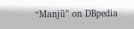“Manjū” on DBpedia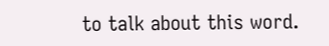to talk about this word.